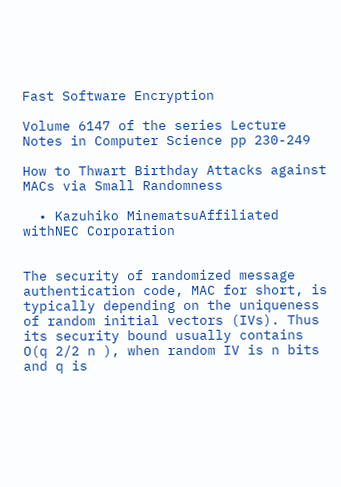Fast Software Encryption

Volume 6147 of the series Lecture Notes in Computer Science pp 230-249

How to Thwart Birthday Attacks against MACs via Small Randomness

  • Kazuhiko MinematsuAffiliated withNEC Corporation


The security of randomized message authentication code, MAC for short, is typically depending on the uniqueness of random initial vectors (IVs). Thus its security bound usually contains O(q 2/2 n ), when random IV is n bits and q is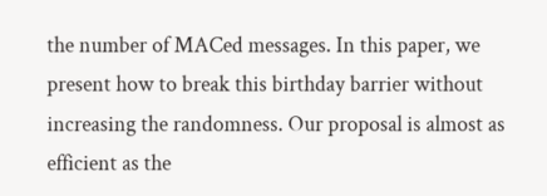the number of MACed messages. In this paper, we present how to break this birthday barrier without increasing the randomness. Our proposal is almost as efficient as the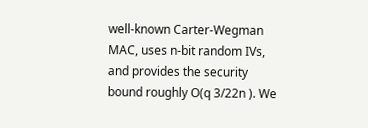well-known Carter-Wegman MAC, uses n-bit random IVs, and provides the security bound roughly O(q 3/22n ). We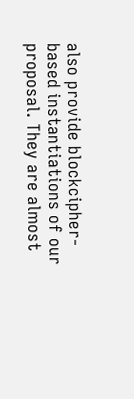also provide blockcipher-based instantiations of our proposal. They are almost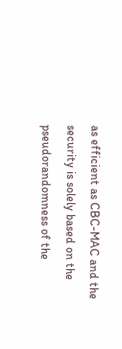as efficient as CBC-MAC and the security is solely based on the pseudorandomness of the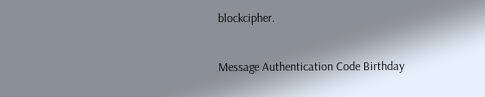blockcipher.


Message Authentication Code Birthday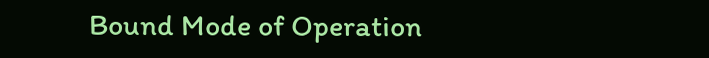Bound Mode of Operation